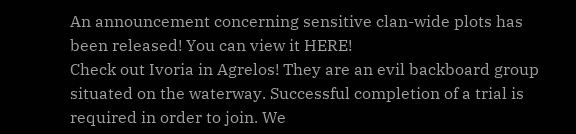An announcement concerning sensitive clan-wide plots has been released! You can view it HERE!
Check out Ivoria in Agrelos! They are an evil backboard group situated on the waterway. Successful completion of a trial is required in order to join. We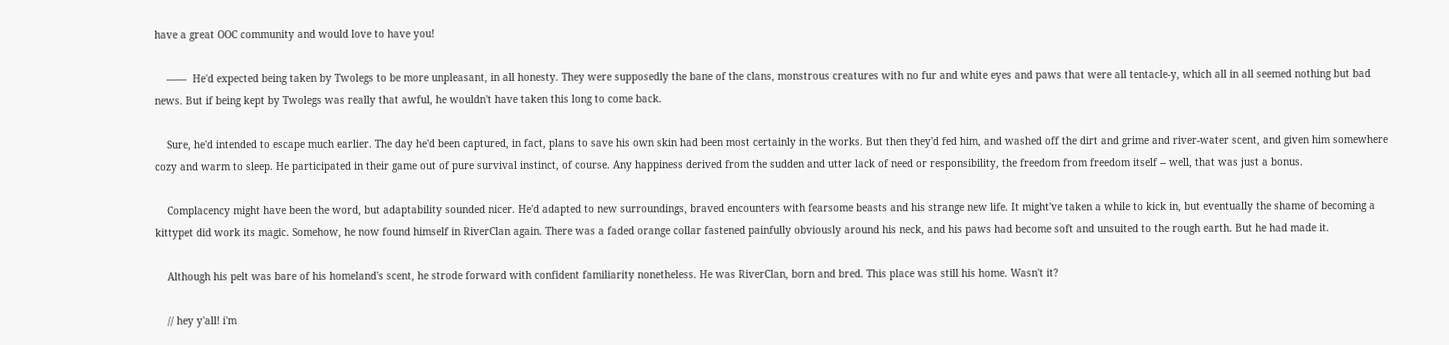have a great OOC community and would love to have you!

    ——  He'd expected being taken by Twolegs to be more unpleasant, in all honesty. They were supposedly the bane of the clans, monstrous creatures with no fur and white eyes and paws that were all tentacle-y, which all in all seemed nothing but bad news. But if being kept by Twolegs was really that awful, he wouldn't have taken this long to come back.

    Sure, he'd intended to escape much earlier. The day he'd been captured, in fact, plans to save his own skin had been most certainly in the works. But then they'd fed him, and washed off the dirt and grime and river-water scent, and given him somewhere cozy and warm to sleep. He participated in their game out of pure survival instinct, of course. Any happiness derived from the sudden and utter lack of need or responsibility, the freedom from freedom itself -- well, that was just a bonus.

    Complacency might have been the word, but adaptability sounded nicer. He'd adapted to new surroundings, braved encounters with fearsome beasts and his strange new life. It might've taken a while to kick in, but eventually the shame of becoming a kittypet did work its magic. Somehow, he now found himself in RiverClan again. There was a faded orange collar fastened painfully obviously around his neck, and his paws had become soft and unsuited to the rough earth. But he had made it.

    Although his pelt was bare of his homeland's scent, he strode forward with confident familiarity nonetheless. He was RiverClan, born and bred. This place was still his home. Wasn't it?

    // hey y'all! i'm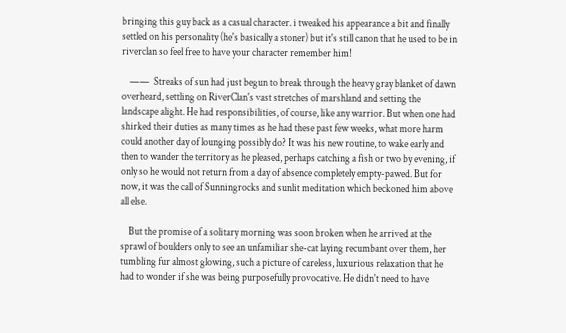bringing this guy back as a casual character. i tweaked his appearance a bit and finally settled on his personality (he's basically a stoner) but it's still canon that he used to be in riverclan so feel free to have your character remember him!

    ——  Streaks of sun had just begun to break through the heavy gray blanket of dawn overheard, settling on RiverClan's vast stretches of marshland and setting the landscape alight. He had responsibilities, of course, like any warrior. But when one had shirked their duties as many times as he had these past few weeks, what more harm could another day of lounging possibly do? It was his new routine, to wake early and then to wander the territory as he pleased, perhaps catching a fish or two by evening, if only so he would not return from a day of absence completely empty-pawed. But for now, it was the call of Sunningrocks and sunlit meditation which beckoned him above all else.

    But the promise of a solitary morning was soon broken when he arrived at the sprawl of boulders only to see an unfamiliar she-cat laying recumbant over them, her tumbling fur almost glowing, such a picture of careless, luxurious relaxation that he had to wonder if she was being purposefully provocative. He didn't need to have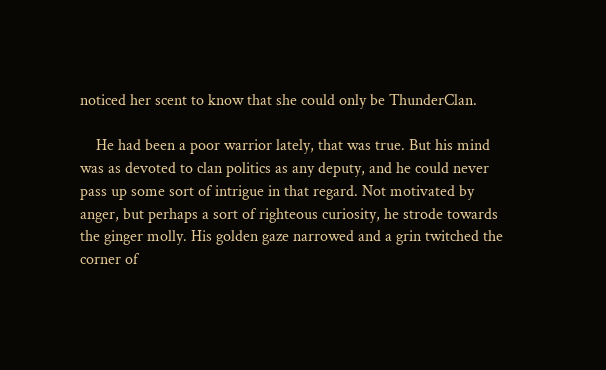noticed her scent to know that she could only be ThunderClan.

    He had been a poor warrior lately, that was true. But his mind was as devoted to clan politics as any deputy, and he could never pass up some sort of intrigue in that regard. Not motivated by anger, but perhaps a sort of righteous curiosity, he strode towards the ginger molly. His golden gaze narrowed and a grin twitched the corner of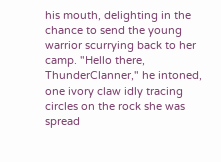his mouth, delighting in the chance to send the young warrior scurrying back to her camp. "Hello there, ThunderClanner," he intoned, one ivory claw idly tracing circles on the rock she was spread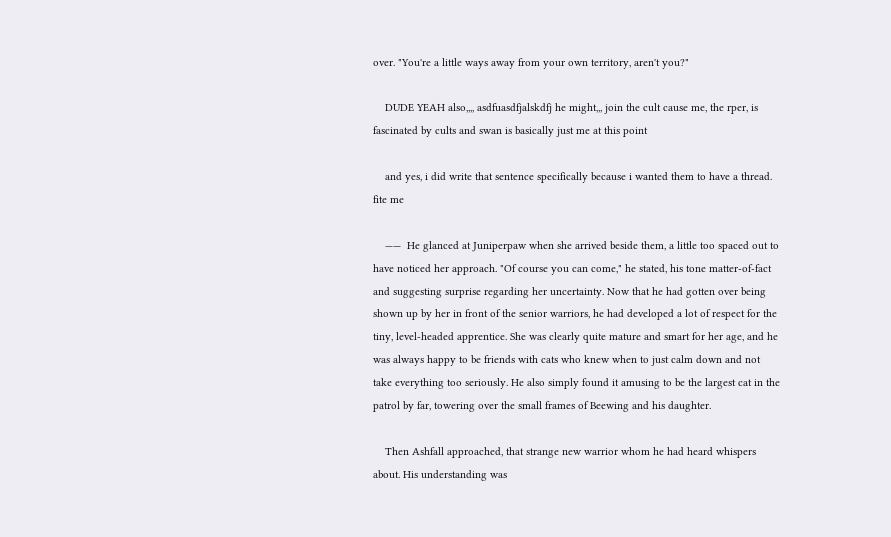over. "You're a little ways away from your own territory, aren't you?"

    DUDE YEAH also,,,, asdfuasdfjalskdfj he might,,, join the cult cause me, the rper, is fascinated by cults and swan is basically just me at this point

    and yes, i did write that sentence specifically because i wanted them to have a thread. fite me

    ——  He glanced at Juniperpaw when she arrived beside them, a little too spaced out to have noticed her approach. "Of course you can come," he stated, his tone matter-of-fact and suggesting surprise regarding her uncertainty. Now that he had gotten over being shown up by her in front of the senior warriors, he had developed a lot of respect for the tiny, level-headed apprentice. She was clearly quite mature and smart for her age, and he was always happy to be friends with cats who knew when to just calm down and not take everything too seriously. He also simply found it amusing to be the largest cat in the patrol by far, towering over the small frames of Beewing and his daughter.

    Then Ashfall approached, that strange new warrior whom he had heard whispers about. His understanding was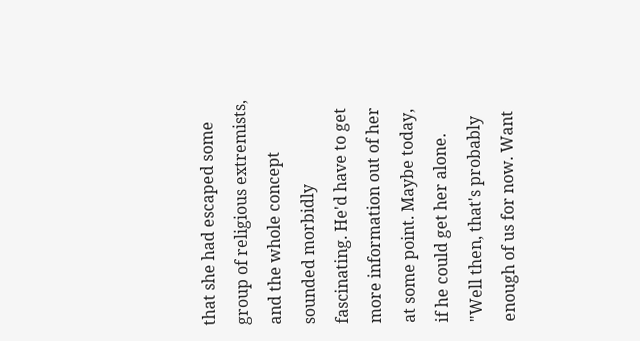that she had escaped some group of religious extremists, and the whole concept sounded morbidly fascinating. He'd have to get more information out of her at some point. Maybe today, if he could get her alone. "Well then, that's probably enough of us for now. Want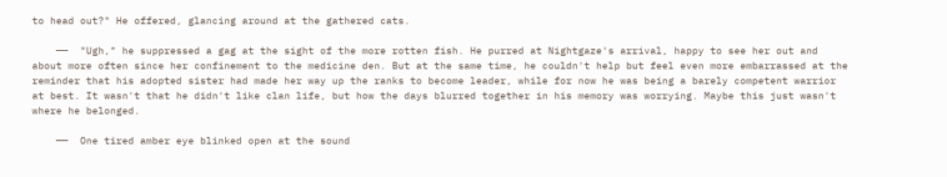to head out?" He offered, glancing around at the gathered cats.

    ——  "Ugh," he suppressed a gag at the sight of the more rotten fish. He purred at Nightgaze's arrival, happy to see her out and about more often since her confinement to the medicine den. But at the same time, he couldn't help but feel even more embarrassed at the reminder that his adopted sister had made her way up the ranks to become leader, while for now he was being a barely competent warrior at best. It wasn't that he didn't like clan life, but how the days blurred together in his memory was worrying. Maybe this just wasn't where he belonged.

    ——  One tired amber eye blinked open at the sound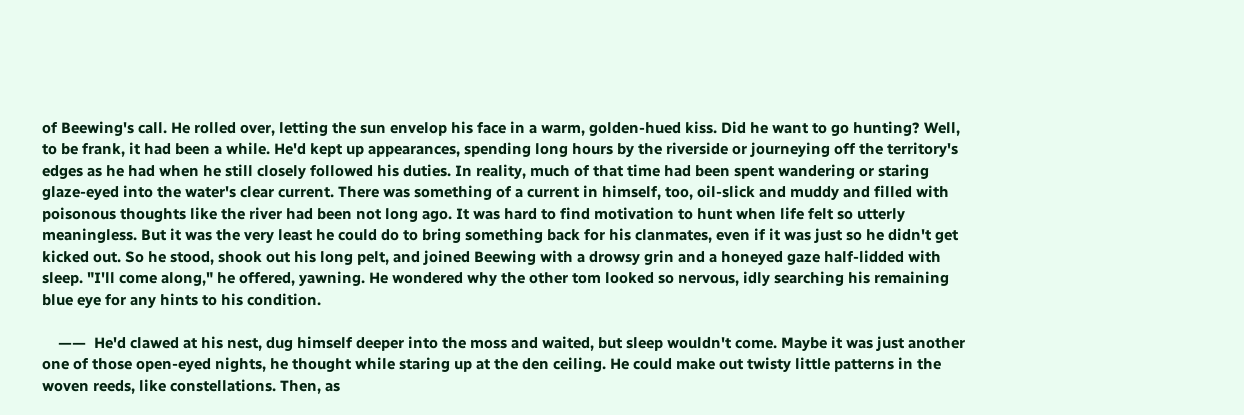of Beewing's call. He rolled over, letting the sun envelop his face in a warm, golden-hued kiss. Did he want to go hunting? Well, to be frank, it had been a while. He'd kept up appearances, spending long hours by the riverside or journeying off the territory's edges as he had when he still closely followed his duties. In reality, much of that time had been spent wandering or staring glaze-eyed into the water's clear current. There was something of a current in himself, too, oil-slick and muddy and filled with poisonous thoughts like the river had been not long ago. It was hard to find motivation to hunt when life felt so utterly meaningless. But it was the very least he could do to bring something back for his clanmates, even if it was just so he didn't get kicked out. So he stood, shook out his long pelt, and joined Beewing with a drowsy grin and a honeyed gaze half-lidded with sleep. "I'll come along," he offered, yawning. He wondered why the other tom looked so nervous, idly searching his remaining blue eye for any hints to his condition.

    ——  He'd clawed at his nest, dug himself deeper into the moss and waited, but sleep wouldn't come. Maybe it was just another one of those open-eyed nights, he thought while staring up at the den ceiling. He could make out twisty little patterns in the woven reeds, like constellations. Then, as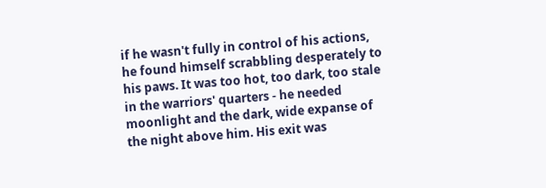if he wasn't fully in control of his actions, he found himself scrabbling desperately to his paws. It was too hot, too dark, too stale in the warriors' quarters - he needed moonlight and the dark, wide expanse of the night above him. His exit was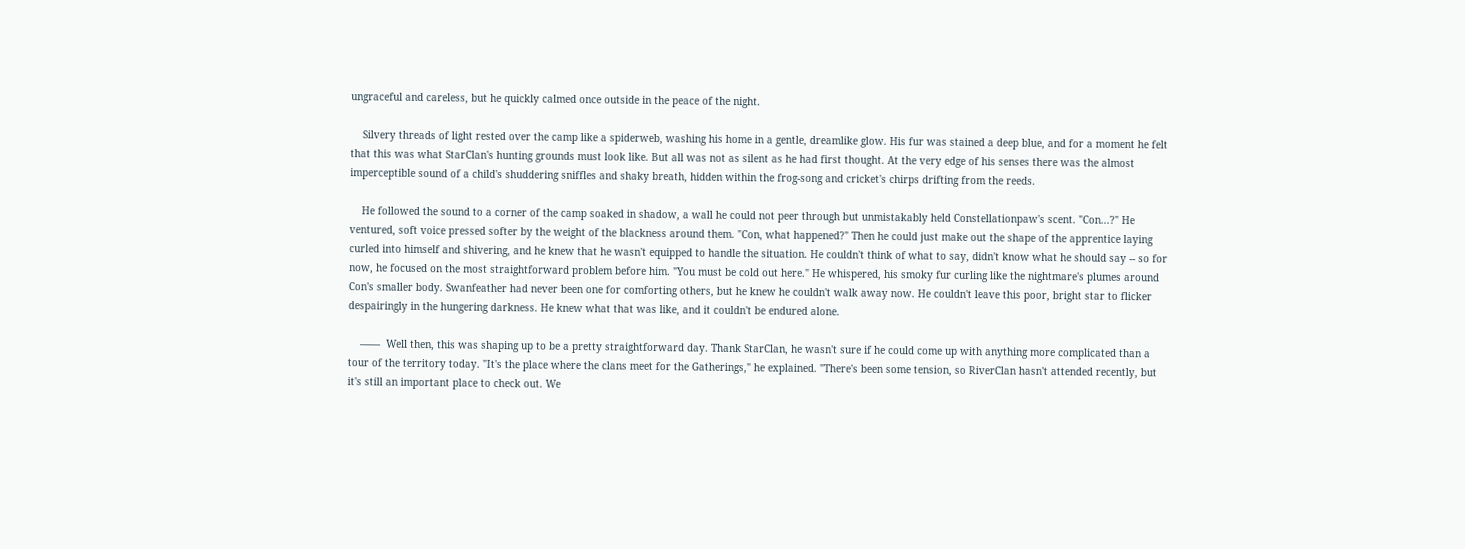ungraceful and careless, but he quickly calmed once outside in the peace of the night.

    Silvery threads of light rested over the camp like a spiderweb, washing his home in a gentle, dreamlike glow. His fur was stained a deep blue, and for a moment he felt that this was what StarClan's hunting grounds must look like. But all was not as silent as he had first thought. At the very edge of his senses there was the almost imperceptible sound of a child's shuddering sniffles and shaky breath, hidden within the frog-song and cricket's chirps drifting from the reeds.

    He followed the sound to a corner of the camp soaked in shadow, a wall he could not peer through but unmistakably held Constellationpaw's scent. "Con...?" He ventured, soft voice pressed softer by the weight of the blackness around them. "Con, what happened?" Then he could just make out the shape of the apprentice laying curled into himself and shivering, and he knew that he wasn't equipped to handle the situation. He couldn't think of what to say, didn't know what he should say -- so for now, he focused on the most straightforward problem before him. "You must be cold out here." He whispered, his smoky fur curling like the nightmare's plumes around Con's smaller body. Swanfeather had never been one for comforting others, but he knew he couldn't walk away now. He couldn't leave this poor, bright star to flicker despairingly in the hungering darkness. He knew what that was like, and it couldn't be endured alone.

    ——  Well then, this was shaping up to be a pretty straightforward day. Thank StarClan, he wasn't sure if he could come up with anything more complicated than a tour of the territory today. "It's the place where the clans meet for the Gatherings," he explained. "There's been some tension, so RiverClan hasn't attended recently, but it's still an important place to check out. We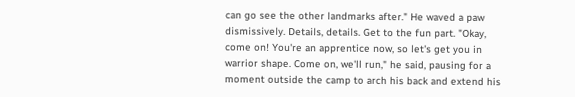can go see the other landmarks after." He waved a paw dismissively. Details, details. Get to the fun part. "Okay, come on! You're an apprentice now, so let's get you in warrior shape. Come on, we'll run," he said, pausing for a moment outside the camp to arch his back and extend his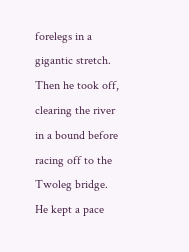forelegs in a gigantic stretch. Then he took off, clearing the river in a bound before racing off to the Twoleg bridge. He kept a pace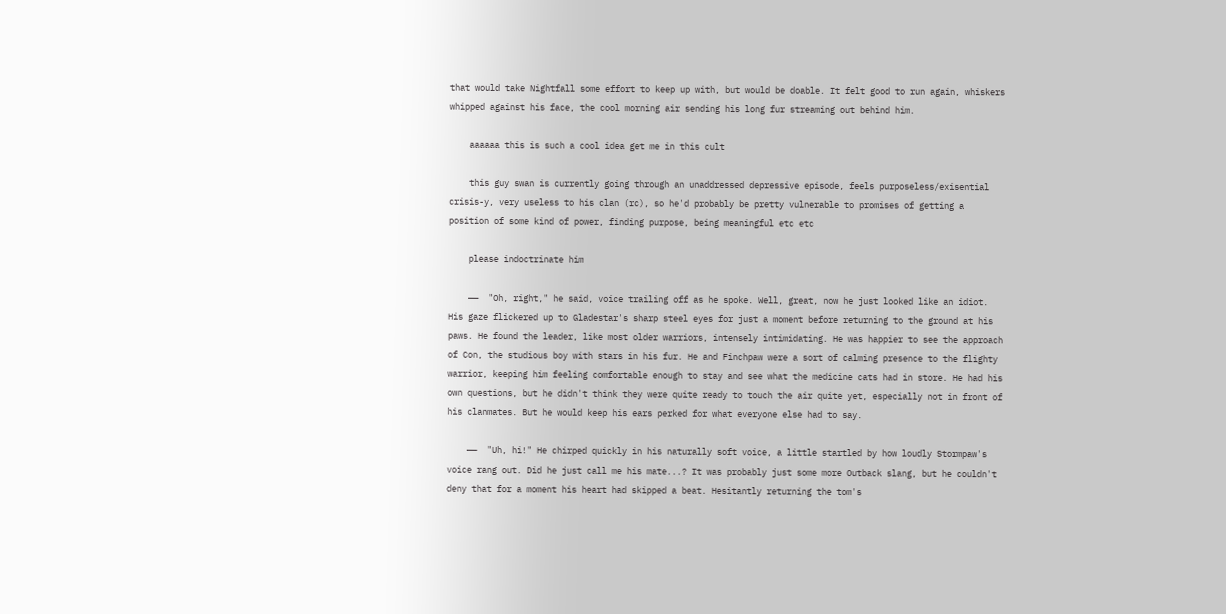that would take Nightfall some effort to keep up with, but would be doable. It felt good to run again, whiskers whipped against his face, the cool morning air sending his long fur streaming out behind him.

    aaaaaa this is such a cool idea get me in this cult

    this guy swan is currently going through an unaddressed depressive episode, feels purposeless/exisential crisis-y, very useless to his clan (rc), so he'd probably be pretty vulnerable to promises of getting a position of some kind of power, finding purpose, being meaningful etc etc

    please indoctrinate him

    ——  "Oh, right," he said, voice trailing off as he spoke. Well, great, now he just looked like an idiot. His gaze flickered up to Gladestar's sharp steel eyes for just a moment before returning to the ground at his paws. He found the leader, like most older warriors, intensely intimidating. He was happier to see the approach of Con, the studious boy with stars in his fur. He and Finchpaw were a sort of calming presence to the flighty warrior, keeping him feeling comfortable enough to stay and see what the medicine cats had in store. He had his own questions, but he didn't think they were quite ready to touch the air quite yet, especially not in front of his clanmates. But he would keep his ears perked for what everyone else had to say.

    ——  "Uh, hi!" He chirped quickly in his naturally soft voice, a little startled by how loudly Stormpaw's voice rang out. Did he just call me his mate...? It was probably just some more Outback slang, but he couldn't deny that for a moment his heart had skipped a beat. Hesitantly returning the tom's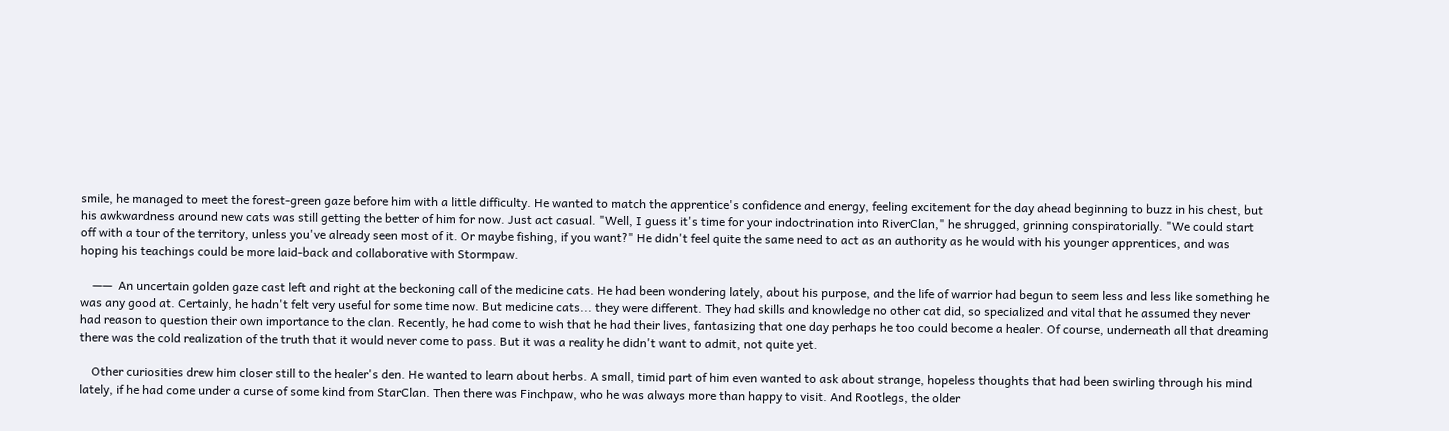smile, he managed to meet the forest-green gaze before him with a little difficulty. He wanted to match the apprentice's confidence and energy, feeling excitement for the day ahead beginning to buzz in his chest, but his awkwardness around new cats was still getting the better of him for now. Just act casual. "Well, I guess it's time for your indoctrination into RiverClan," he shrugged, grinning conspiratorially. "We could start off with a tour of the territory, unless you've already seen most of it. Or maybe fishing, if you want?" He didn't feel quite the same need to act as an authority as he would with his younger apprentices, and was hoping his teachings could be more laid-back and collaborative with Stormpaw.

    ——  An uncertain golden gaze cast left and right at the beckoning call of the medicine cats. He had been wondering lately, about his purpose, and the life of warrior had begun to seem less and less like something he was any good at. Certainly, he hadn't felt very useful for some time now. But medicine cats... they were different. They had skills and knowledge no other cat did, so specialized and vital that he assumed they never had reason to question their own importance to the clan. Recently, he had come to wish that he had their lives, fantasizing that one day perhaps he too could become a healer. Of course, underneath all that dreaming there was the cold realization of the truth that it would never come to pass. But it was a reality he didn't want to admit, not quite yet.

    Other curiosities drew him closer still to the healer's den. He wanted to learn about herbs. A small, timid part of him even wanted to ask about strange, hopeless thoughts that had been swirling through his mind lately, if he had come under a curse of some kind from StarClan. Then there was Finchpaw, who he was always more than happy to visit. And Rootlegs, the older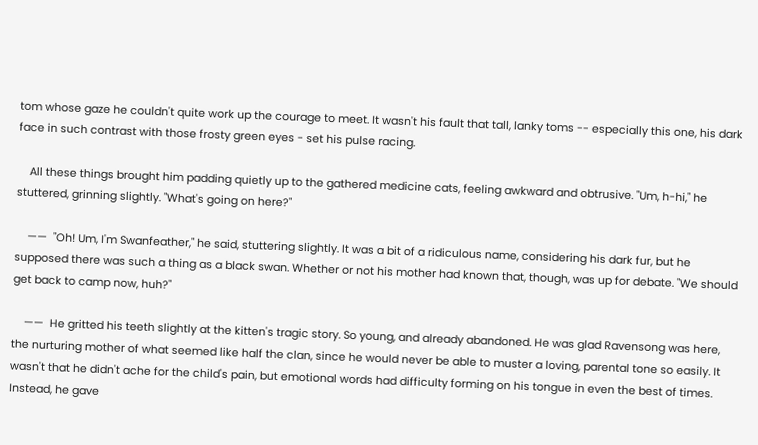tom whose gaze he couldn't quite work up the courage to meet. It wasn't his fault that tall, lanky toms -- especially this one, his dark face in such contrast with those frosty green eyes - set his pulse racing.

    All these things brought him padding quietly up to the gathered medicine cats, feeling awkward and obtrusive. "Um, h-hi," he stuttered, grinning slightly. "What's going on here?"

    ——  "Oh! Um, I'm Swanfeather," he said, stuttering slightly. It was a bit of a ridiculous name, considering his dark fur, but he supposed there was such a thing as a black swan. Whether or not his mother had known that, though, was up for debate. "We should get back to camp now, huh?"

    ——  He gritted his teeth slightly at the kitten's tragic story. So young, and already abandoned. He was glad Ravensong was here, the nurturing mother of what seemed like half the clan, since he would never be able to muster a loving, parental tone so easily. It wasn't that he didn't ache for the child's pain, but emotional words had difficulty forming on his tongue in even the best of times. Instead, he gave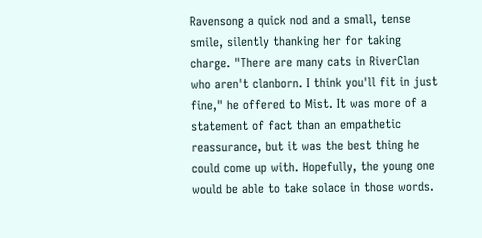Ravensong a quick nod and a small, tense smile, silently thanking her for taking charge. "There are many cats in RiverClan who aren't clanborn. I think you'll fit in just fine," he offered to Mist. It was more of a statement of fact than an empathetic reassurance, but it was the best thing he could come up with. Hopefully, the young one would be able to take solace in those words.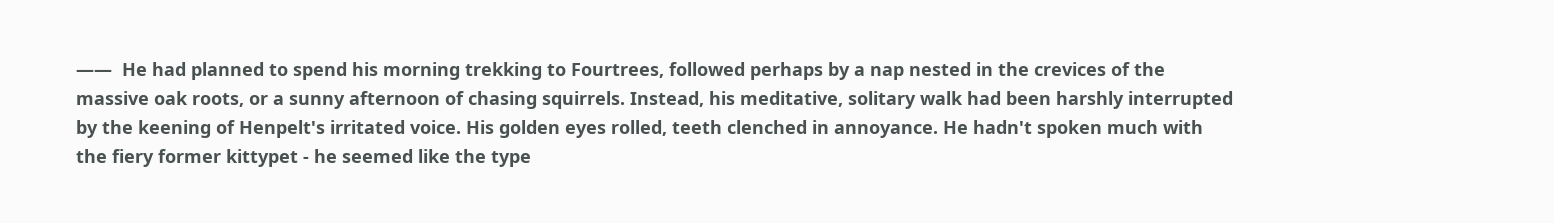——  He had planned to spend his morning trekking to Fourtrees, followed perhaps by a nap nested in the crevices of the massive oak roots, or a sunny afternoon of chasing squirrels. Instead, his meditative, solitary walk had been harshly interrupted by the keening of Henpelt's irritated voice. His golden eyes rolled, teeth clenched in annoyance. He hadn't spoken much with the fiery former kittypet - he seemed like the type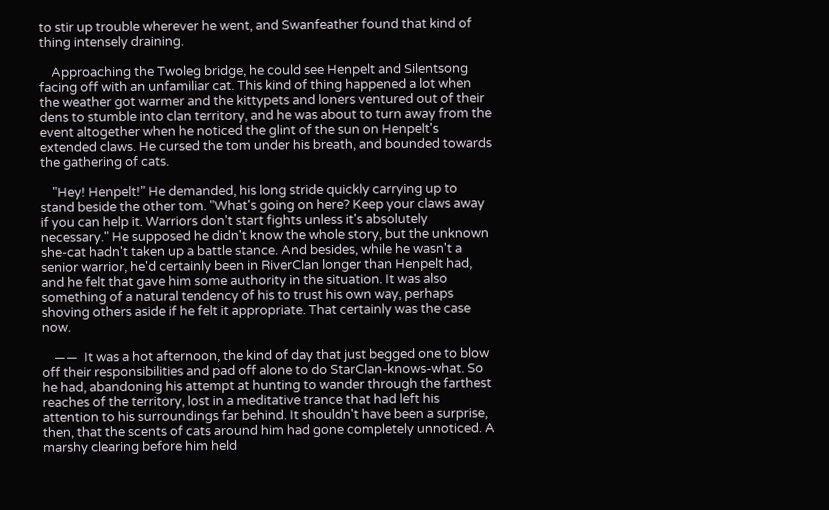to stir up trouble wherever he went, and Swanfeather found that kind of thing intensely draining.

    Approaching the Twoleg bridge, he could see Henpelt and Silentsong facing off with an unfamiliar cat. This kind of thing happened a lot when the weather got warmer and the kittypets and loners ventured out of their dens to stumble into clan territory, and he was about to turn away from the event altogether when he noticed the glint of the sun on Henpelt's extended claws. He cursed the tom under his breath, and bounded towards the gathering of cats.

    "Hey! Henpelt!" He demanded, his long stride quickly carrying up to stand beside the other tom. "What's going on here? Keep your claws away if you can help it. Warriors don't start fights unless it's absolutely necessary." He supposed he didn't know the whole story, but the unknown she-cat hadn't taken up a battle stance. And besides, while he wasn't a senior warrior, he'd certainly been in RiverClan longer than Henpelt had, and he felt that gave him some authority in the situation. It was also something of a natural tendency of his to trust his own way, perhaps shoving others aside if he felt it appropriate. That certainly was the case now.

    ——  It was a hot afternoon, the kind of day that just begged one to blow off their responsibilities and pad off alone to do StarClan-knows-what. So he had, abandoning his attempt at hunting to wander through the farthest reaches of the territory, lost in a meditative trance that had left his attention to his surroundings far behind. It shouldn't have been a surprise, then, that the scents of cats around him had gone completely unnoticed. A marshy clearing before him held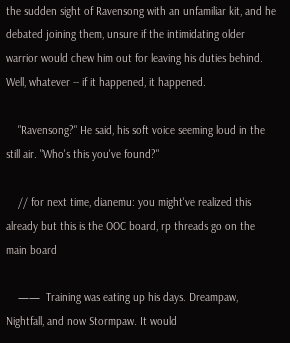the sudden sight of Ravensong with an unfamiliar kit, and he debated joining them, unsure if the intimidating older warrior would chew him out for leaving his duties behind. Well, whatever -- if it happened, it happened.

    "Ravensong?" He said, his soft voice seeming loud in the still air. "Who's this you've found?"

    // for next time, dianemu: you might've realized this already but this is the OOC board, rp threads go on the main board

    ——  Training was eating up his days. Dreampaw, Nightfall, and now Stormpaw. It would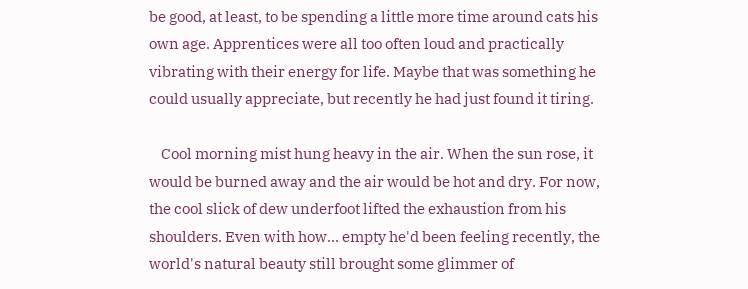be good, at least, to be spending a little more time around cats his own age. Apprentices were all too often loud and practically vibrating with their energy for life. Maybe that was something he could usually appreciate, but recently he had just found it tiring.

    Cool morning mist hung heavy in the air. When the sun rose, it would be burned away and the air would be hot and dry. For now, the cool slick of dew underfoot lifted the exhaustion from his shoulders. Even with how... empty he'd been feeling recently, the world's natural beauty still brought some glimmer of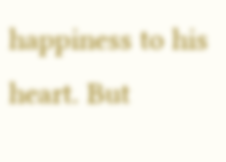happiness to his heart. But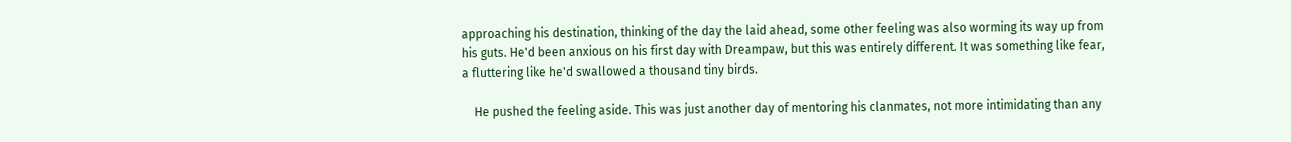approaching his destination, thinking of the day the laid ahead, some other feeling was also worming its way up from his guts. He'd been anxious on his first day with Dreampaw, but this was entirely different. It was something like fear, a fluttering like he'd swallowed a thousand tiny birds.

    He pushed the feeling aside. This was just another day of mentoring his clanmates, not more intimidating than any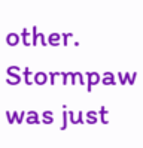other. Stormpaw was just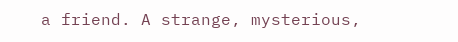a friend. A strange, mysterious,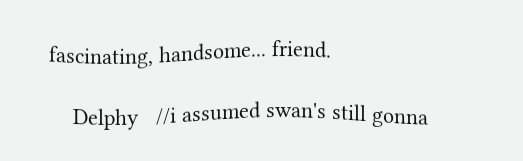fascinating, handsome... friend.

    Delphy   //i assumed swan's still gonna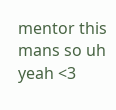mentor this mans so uh yeah <3